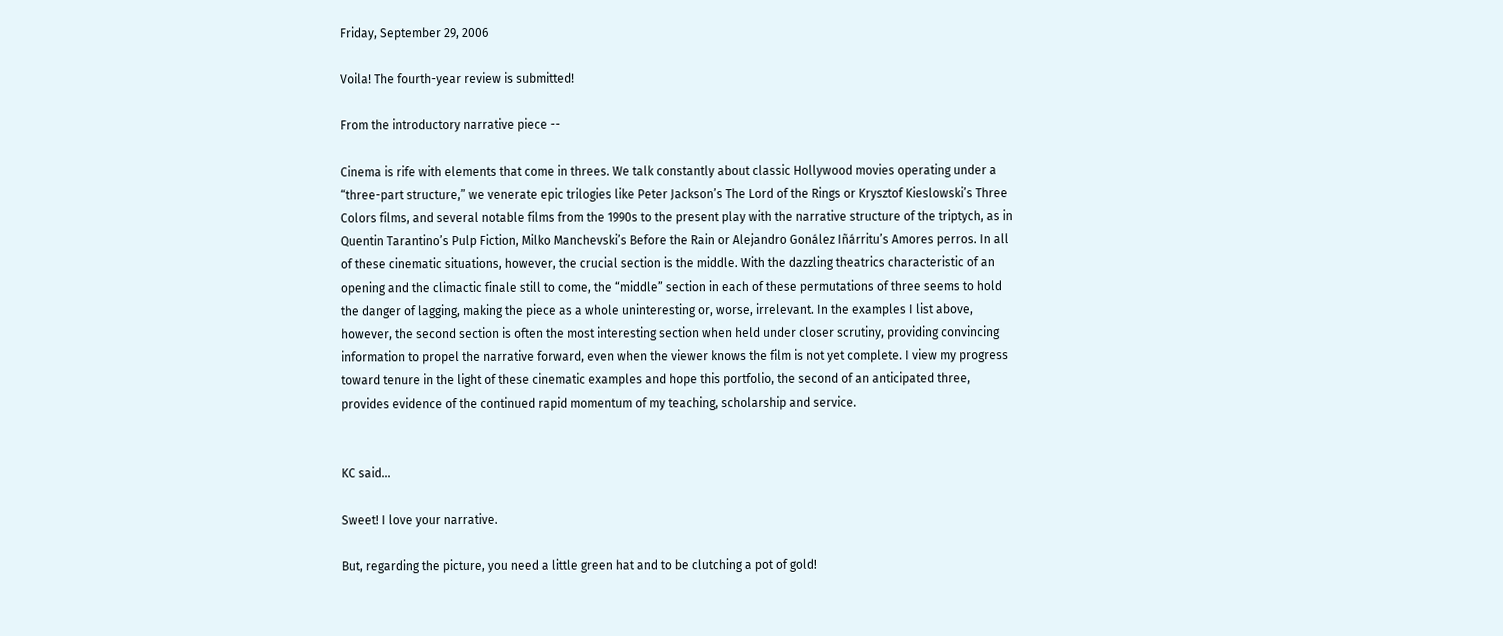Friday, September 29, 2006

Voila! The fourth-year review is submitted!

From the introductory narrative piece --

Cinema is rife with elements that come in threes. We talk constantly about classic Hollywood movies operating under a “three-part structure,” we venerate epic trilogies like Peter Jackson’s The Lord of the Rings or Krysztof Kieslowski’s Three Colors films, and several notable films from the 1990s to the present play with the narrative structure of the triptych, as in Quentin Tarantino’s Pulp Fiction, Milko Manchevski’s Before the Rain or Alejandro Gonález Iñárritu’s Amores perros. In all of these cinematic situations, however, the crucial section is the middle. With the dazzling theatrics characteristic of an opening and the climactic finale still to come, the “middle” section in each of these permutations of three seems to hold the danger of lagging, making the piece as a whole uninteresting or, worse, irrelevant. In the examples I list above, however, the second section is often the most interesting section when held under closer scrutiny, providing convincing information to propel the narrative forward, even when the viewer knows the film is not yet complete. I view my progress toward tenure in the light of these cinematic examples and hope this portfolio, the second of an anticipated three, provides evidence of the continued rapid momentum of my teaching, scholarship and service.


KC said...

Sweet! I love your narrative.

But, regarding the picture, you need a little green hat and to be clutching a pot of gold!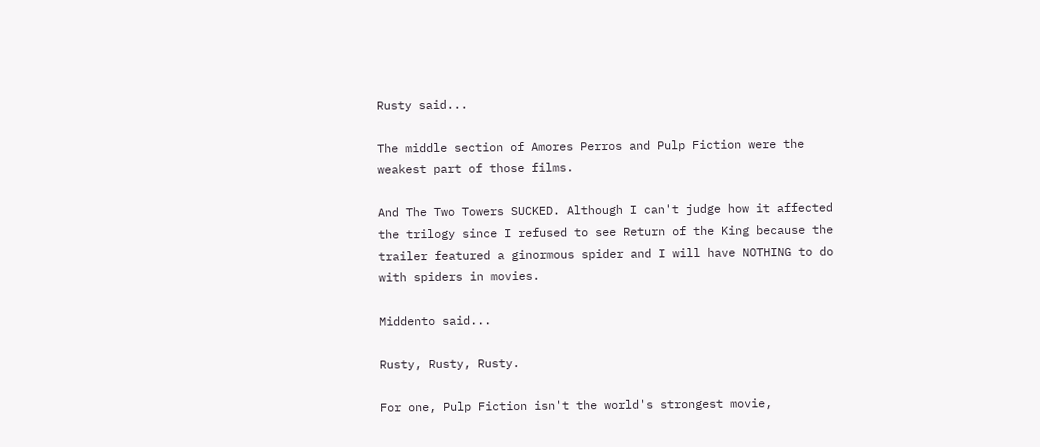Rusty said...

The middle section of Amores Perros and Pulp Fiction were the weakest part of those films.

And The Two Towers SUCKED. Although I can't judge how it affected the trilogy since I refused to see Return of the King because the trailer featured a ginormous spider and I will have NOTHING to do with spiders in movies.

Middento said...

Rusty, Rusty, Rusty.

For one, Pulp Fiction isn't the world's strongest movie,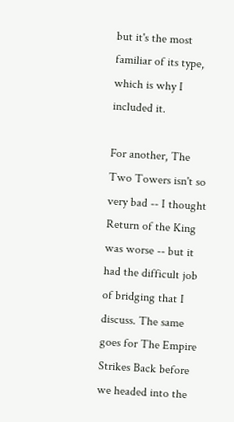but it's the most familiar of its type, which is why I included it.

For another, The Two Towers isn't so very bad -- I thought Return of the King was worse -- but it had the difficult job of bridging that I discuss. The same goes for The Empire Strikes Back before we headed into the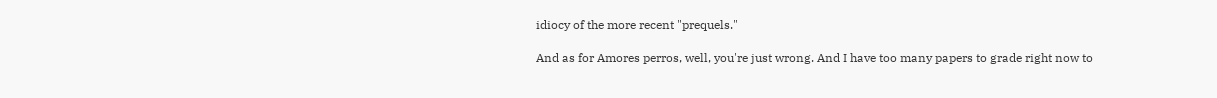idiocy of the more recent "prequels."

And as for Amores perros, well, you're just wrong. And I have too many papers to grade right now to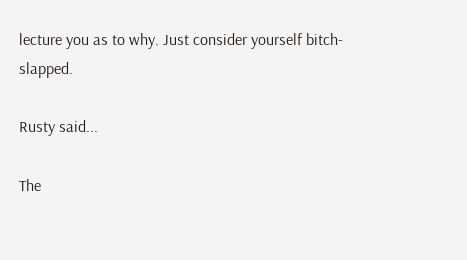lecture you as to why. Just consider yourself bitch-slapped.

Rusty said...

The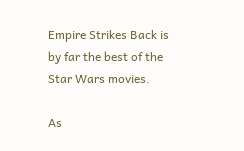Empire Strikes Back is by far the best of the Star Wars movies.

As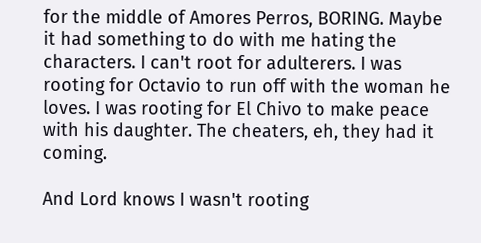for the middle of Amores Perros, BORING. Maybe it had something to do with me hating the characters. I can't root for adulterers. I was rooting for Octavio to run off with the woman he loves. I was rooting for El Chivo to make peace with his daughter. The cheaters, eh, they had it coming.

And Lord knows I wasn't rooting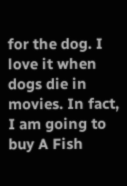for the dog. I love it when dogs die in movies. In fact, I am going to buy A Fish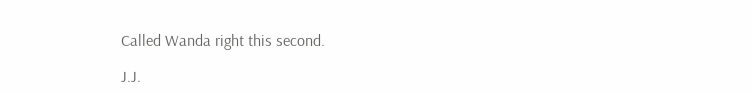Called Wanda right this second.

J.J.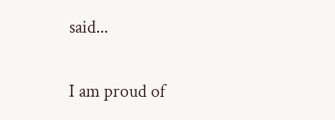said...

I am proud of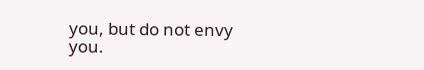you, but do not envy you.